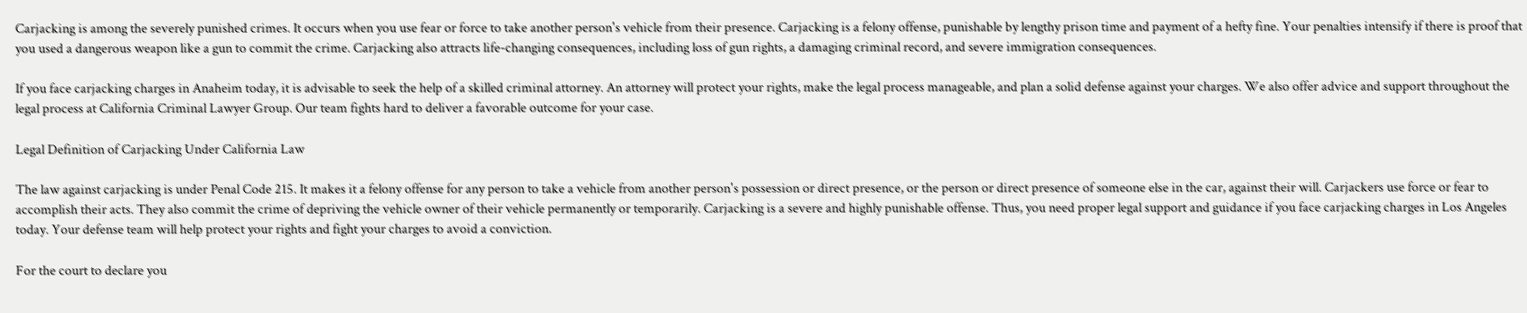Carjacking is among the severely punished crimes. It occurs when you use fear or force to take another person's vehicle from their presence. Carjacking is a felony offense, punishable by lengthy prison time and payment of a hefty fine. Your penalties intensify if there is proof that you used a dangerous weapon like a gun to commit the crime. Carjacking also attracts life-changing consequences, including loss of gun rights, a damaging criminal record, and severe immigration consequences.

If you face carjacking charges in Anaheim today, it is advisable to seek the help of a skilled criminal attorney. An attorney will protect your rights, make the legal process manageable, and plan a solid defense against your charges. We also offer advice and support throughout the legal process at California Criminal Lawyer Group. Our team fights hard to deliver a favorable outcome for your case.

Legal Definition of Carjacking Under California Law

The law against carjacking is under Penal Code 215. It makes it a felony offense for any person to take a vehicle from another person's possession or direct presence, or the person or direct presence of someone else in the car, against their will. Carjackers use force or fear to accomplish their acts. They also commit the crime of depriving the vehicle owner of their vehicle permanently or temporarily. Carjacking is a severe and highly punishable offense. Thus, you need proper legal support and guidance if you face carjacking charges in Los Angeles today. Your defense team will help protect your rights and fight your charges to avoid a conviction.

For the court to declare you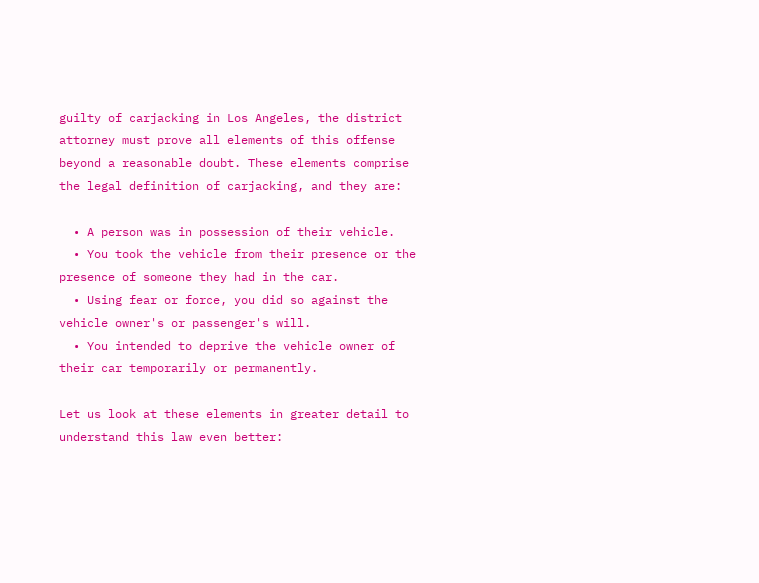guilty of carjacking in Los Angeles, the district attorney must prove all elements of this offense beyond a reasonable doubt. These elements comprise the legal definition of carjacking, and they are:

  • A person was in possession of their vehicle.
  • You took the vehicle from their presence or the presence of someone they had in the car.
  • Using fear or force, you did so against the vehicle owner's or passenger's will.
  • You intended to deprive the vehicle owner of their car temporarily or permanently.

Let us look at these elements in greater detail to understand this law even better: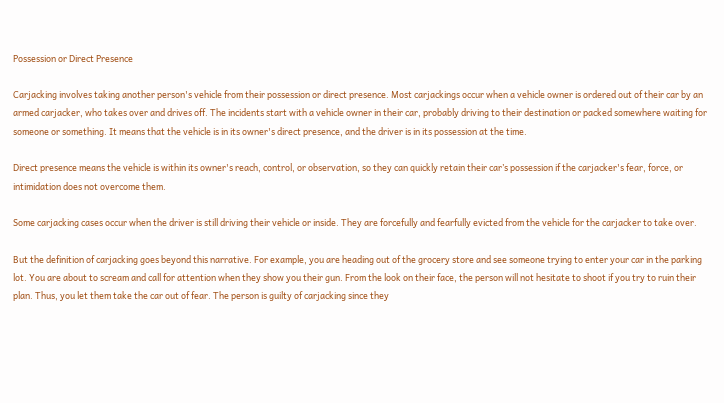Possession or Direct Presence

Carjacking involves taking another person's vehicle from their possession or direct presence. Most carjackings occur when a vehicle owner is ordered out of their car by an armed carjacker, who takes over and drives off. The incidents start with a vehicle owner in their car, probably driving to their destination or packed somewhere waiting for someone or something. It means that the vehicle is in its owner's direct presence, and the driver is in its possession at the time.

Direct presence means the vehicle is within its owner's reach, control, or observation, so they can quickly retain their car’s possession if the carjacker's fear, force, or intimidation does not overcome them.

Some carjacking cases occur when the driver is still driving their vehicle or inside. They are forcefully and fearfully evicted from the vehicle for the carjacker to take over.

But the definition of carjacking goes beyond this narrative. For example, you are heading out of the grocery store and see someone trying to enter your car in the parking lot. You are about to scream and call for attention when they show you their gun. From the look on their face, the person will not hesitate to shoot if you try to ruin their plan. Thus, you let them take the car out of fear. The person is guilty of carjacking since they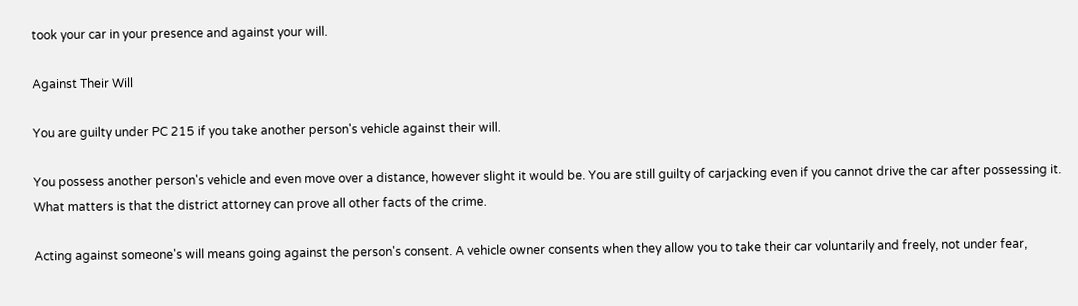took your car in your presence and against your will.

Against Their Will

You are guilty under PC 215 if you take another person's vehicle against their will.

You possess another person's vehicle and even move over a distance, however slight it would be. You are still guilty of carjacking even if you cannot drive the car after possessing it. What matters is that the district attorney can prove all other facts of the crime.

Acting against someone's will means going against the person's consent. A vehicle owner consents when they allow you to take their car voluntarily and freely, not under fear,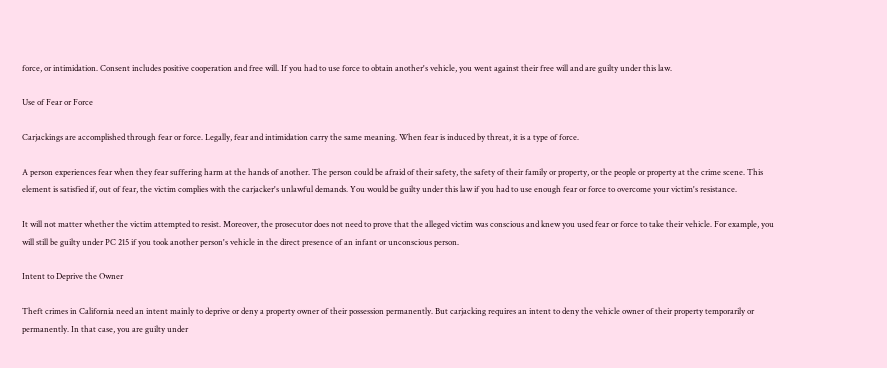force, or intimidation. Consent includes positive cooperation and free will. If you had to use force to obtain another's vehicle, you went against their free will and are guilty under this law.

Use of Fear or Force

Carjackings are accomplished through fear or force. Legally, fear and intimidation carry the same meaning. When fear is induced by threat, it is a type of force.

A person experiences fear when they fear suffering harm at the hands of another. The person could be afraid of their safety, the safety of their family or property, or the people or property at the crime scene. This element is satisfied if, out of fear, the victim complies with the carjacker's unlawful demands. You would be guilty under this law if you had to use enough fear or force to overcome your victim's resistance.

It will not matter whether the victim attempted to resist. Moreover, the prosecutor does not need to prove that the alleged victim was conscious and knew you used fear or force to take their vehicle. For example, you will still be guilty under PC 215 if you took another person's vehicle in the direct presence of an infant or unconscious person.

Intent to Deprive the Owner

Theft crimes in California need an intent mainly to deprive or deny a property owner of their possession permanently. But carjacking requires an intent to deny the vehicle owner of their property temporarily or permanently. In that case, you are guilty under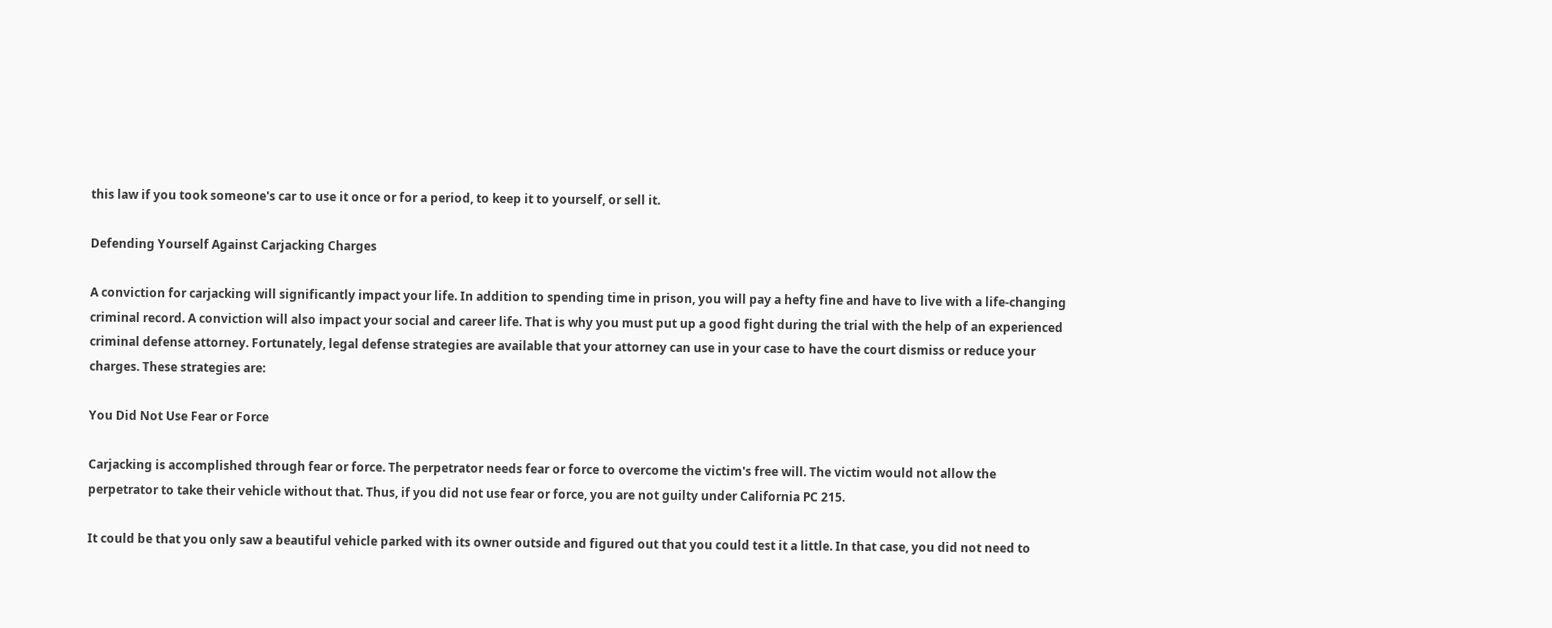this law if you took someone's car to use it once or for a period, to keep it to yourself, or sell it.

Defending Yourself Against Carjacking Charges

A conviction for carjacking will significantly impact your life. In addition to spending time in prison, you will pay a hefty fine and have to live with a life-changing criminal record. A conviction will also impact your social and career life. That is why you must put up a good fight during the trial with the help of an experienced criminal defense attorney. Fortunately, legal defense strategies are available that your attorney can use in your case to have the court dismiss or reduce your charges. These strategies are:

You Did Not Use Fear or Force

Carjacking is accomplished through fear or force. The perpetrator needs fear or force to overcome the victim's free will. The victim would not allow the perpetrator to take their vehicle without that. Thus, if you did not use fear or force, you are not guilty under California PC 215.

It could be that you only saw a beautiful vehicle parked with its owner outside and figured out that you could test it a little. In that case, you did not need to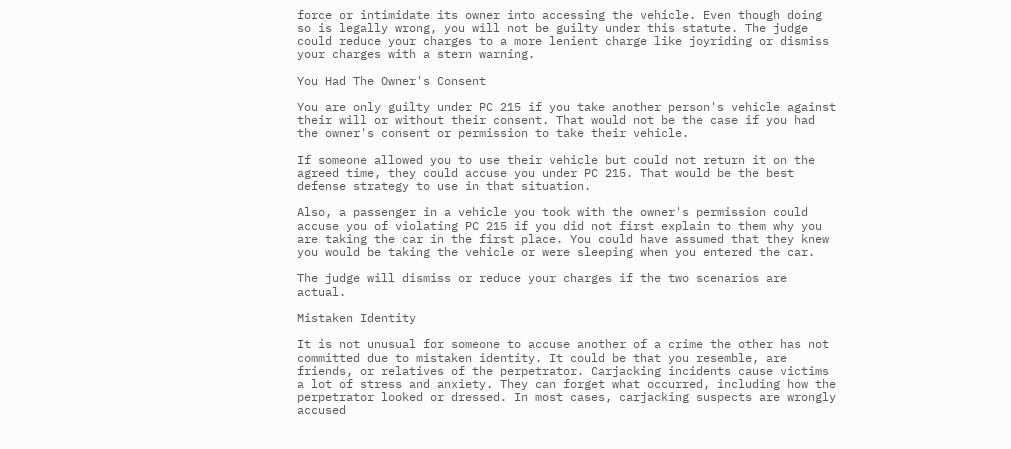force or intimidate its owner into accessing the vehicle. Even though doing so is legally wrong, you will not be guilty under this statute. The judge could reduce your charges to a more lenient charge like joyriding or dismiss your charges with a stern warning.

You Had The Owner's Consent

You are only guilty under PC 215 if you take another person's vehicle against their will or without their consent. That would not be the case if you had the owner's consent or permission to take their vehicle.

If someone allowed you to use their vehicle but could not return it on the agreed time, they could accuse you under PC 215. That would be the best defense strategy to use in that situation.

Also, a passenger in a vehicle you took with the owner's permission could accuse you of violating PC 215 if you did not first explain to them why you are taking the car in the first place. You could have assumed that they knew you would be taking the vehicle or were sleeping when you entered the car.

The judge will dismiss or reduce your charges if the two scenarios are actual.

Mistaken Identity

It is not unusual for someone to accuse another of a crime the other has not committed due to mistaken identity. It could be that you resemble, are friends, or relatives of the perpetrator. Carjacking incidents cause victims a lot of stress and anxiety. They can forget what occurred, including how the perpetrator looked or dressed. In most cases, carjacking suspects are wrongly accused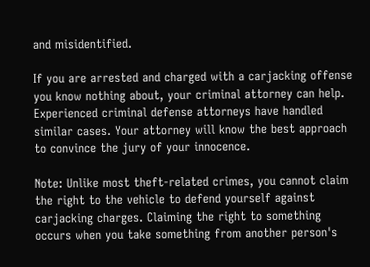and misidentified.

If you are arrested and charged with a carjacking offense you know nothing about, your criminal attorney can help. Experienced criminal defense attorneys have handled similar cases. Your attorney will know the best approach to convince the jury of your innocence.

Note: Unlike most theft-related crimes, you cannot claim the right to the vehicle to defend yourself against carjacking charges. Claiming the right to something occurs when you take something from another person's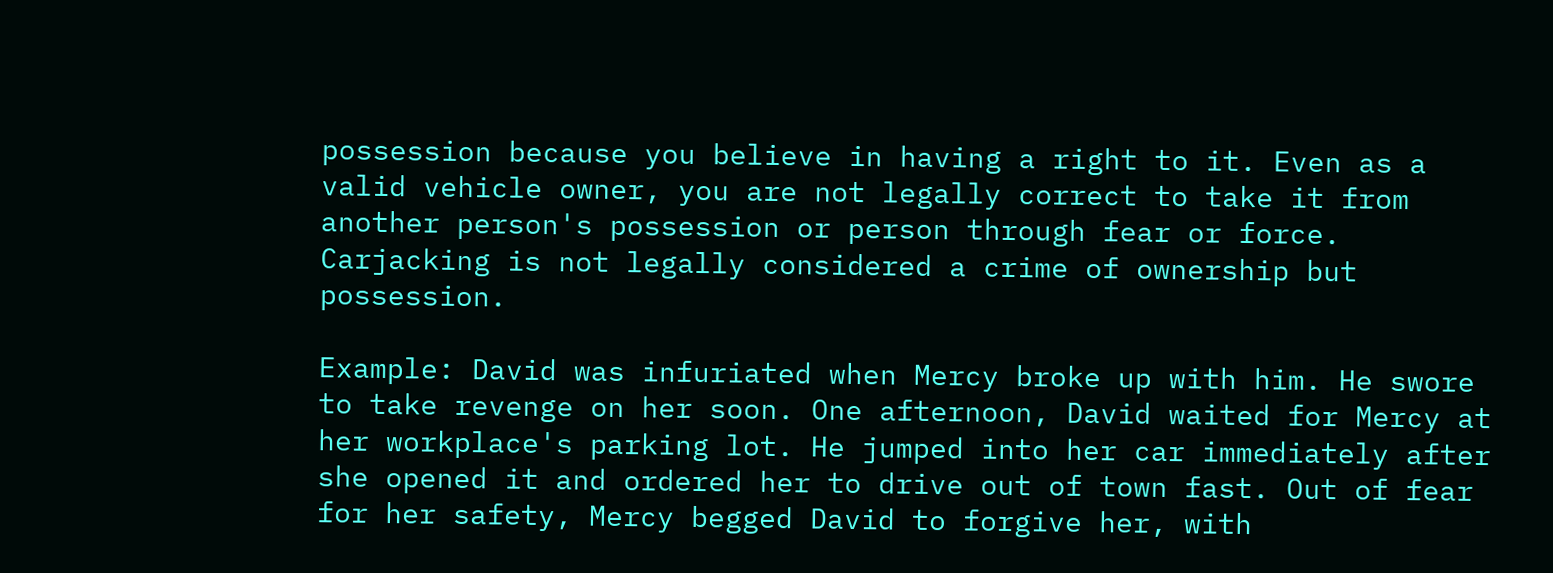possession because you believe in having a right to it. Even as a valid vehicle owner, you are not legally correct to take it from another person's possession or person through fear or force. Carjacking is not legally considered a crime of ownership but possession.

Example: David was infuriated when Mercy broke up with him. He swore to take revenge on her soon. One afternoon, David waited for Mercy at her workplace's parking lot. He jumped into her car immediately after she opened it and ordered her to drive out of town fast. Out of fear for her safety, Mercy begged David to forgive her, with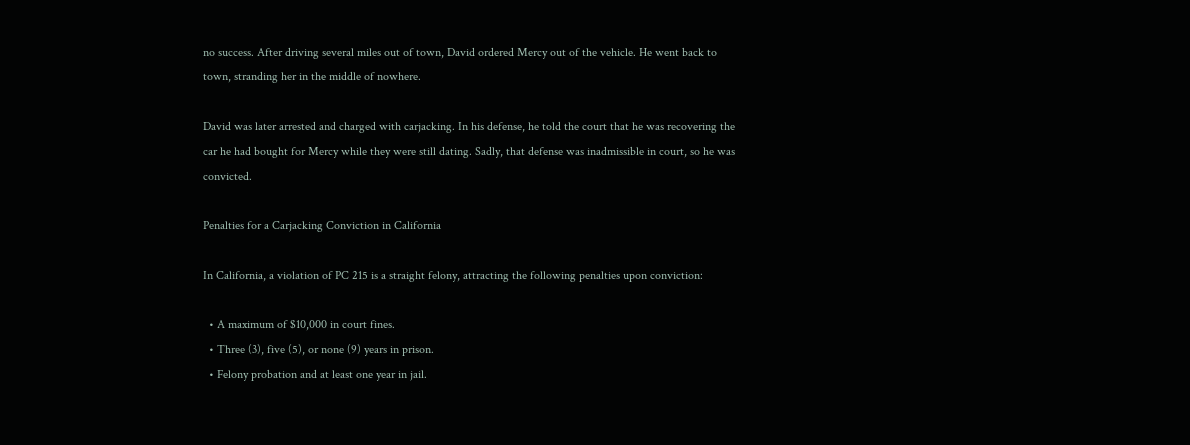no success. After driving several miles out of town, David ordered Mercy out of the vehicle. He went back to town, stranding her in the middle of nowhere.

David was later arrested and charged with carjacking. In his defense, he told the court that he was recovering the car he had bought for Mercy while they were still dating. Sadly, that defense was inadmissible in court, so he was convicted.

Penalties for a Carjacking Conviction in California

In California, a violation of PC 215 is a straight felony, attracting the following penalties upon conviction:

  • A maximum of $10,000 in court fines.
  • Three (3), five (5), or none (9) years in prison.
  • Felony probation and at least one year in jail.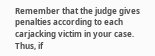Remember that the judge gives penalties according to each carjacking victim in your case. Thus, if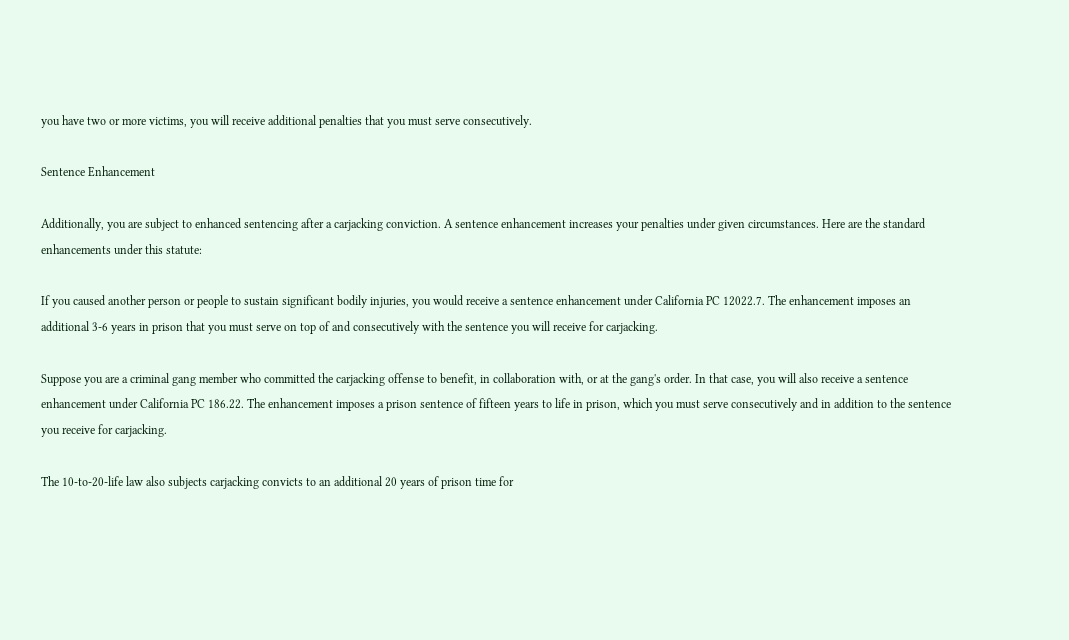you have two or more victims, you will receive additional penalties that you must serve consecutively.

Sentence Enhancement

Additionally, you are subject to enhanced sentencing after a carjacking conviction. A sentence enhancement increases your penalties under given circumstances. Here are the standard enhancements under this statute:

If you caused another person or people to sustain significant bodily injuries, you would receive a sentence enhancement under California PC 12022.7. The enhancement imposes an additional 3-6 years in prison that you must serve on top of and consecutively with the sentence you will receive for carjacking.

Suppose you are a criminal gang member who committed the carjacking offense to benefit, in collaboration with, or at the gang's order. In that case, you will also receive a sentence enhancement under California PC 186.22. The enhancement imposes a prison sentence of fifteen years to life in prison, which you must serve consecutively and in addition to the sentence you receive for carjacking.

The 10-to-20-life law also subjects carjacking convicts to an additional 20 years of prison time for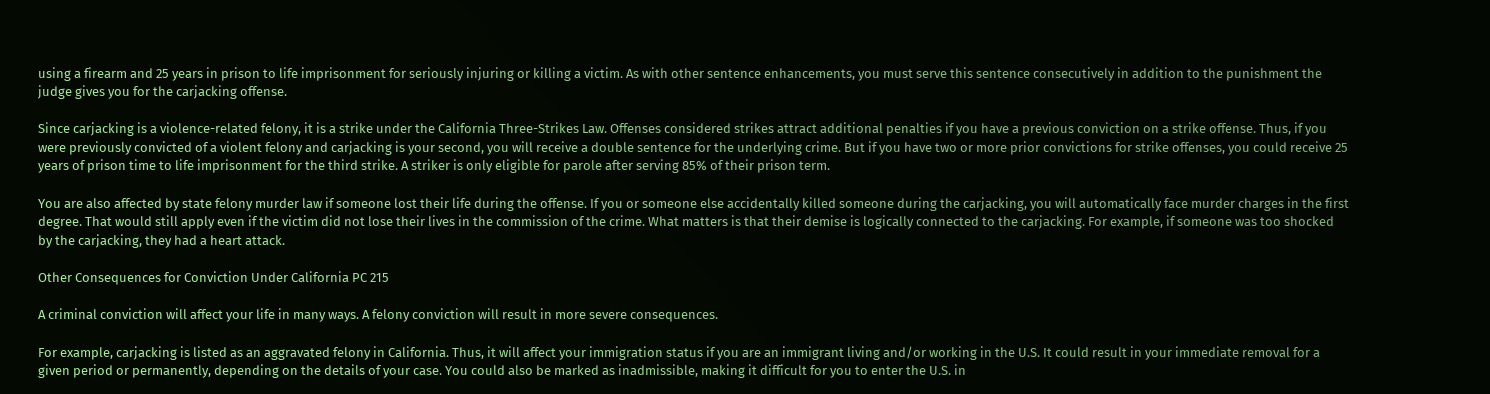using a firearm and 25 years in prison to life imprisonment for seriously injuring or killing a victim. As with other sentence enhancements, you must serve this sentence consecutively in addition to the punishment the judge gives you for the carjacking offense.

Since carjacking is a violence-related felony, it is a strike under the California Three-Strikes Law. Offenses considered strikes attract additional penalties if you have a previous conviction on a strike offense. Thus, if you were previously convicted of a violent felony and carjacking is your second, you will receive a double sentence for the underlying crime. But if you have two or more prior convictions for strike offenses, you could receive 25 years of prison time to life imprisonment for the third strike. A striker is only eligible for parole after serving 85% of their prison term.

You are also affected by state felony murder law if someone lost their life during the offense. If you or someone else accidentally killed someone during the carjacking, you will automatically face murder charges in the first degree. That would still apply even if the victim did not lose their lives in the commission of the crime. What matters is that their demise is logically connected to the carjacking. For example, if someone was too shocked by the carjacking, they had a heart attack.

Other Consequences for Conviction Under California PC 215

A criminal conviction will affect your life in many ways. A felony conviction will result in more severe consequences.

For example, carjacking is listed as an aggravated felony in California. Thus, it will affect your immigration status if you are an immigrant living and/or working in the U.S. It could result in your immediate removal for a given period or permanently, depending on the details of your case. You could also be marked as inadmissible, making it difficult for you to enter the U.S. in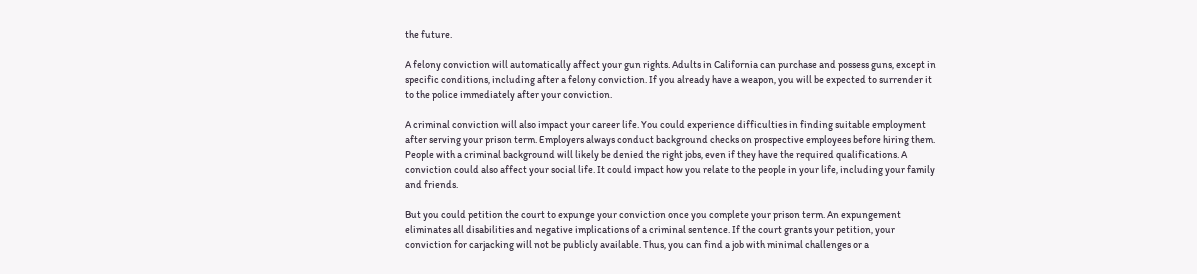the future.

A felony conviction will automatically affect your gun rights. Adults in California can purchase and possess guns, except in specific conditions, including after a felony conviction. If you already have a weapon, you will be expected to surrender it to the police immediately after your conviction.

A criminal conviction will also impact your career life. You could experience difficulties in finding suitable employment after serving your prison term. Employers always conduct background checks on prospective employees before hiring them. People with a criminal background will likely be denied the right jobs, even if they have the required qualifications. A conviction could also affect your social life. It could impact how you relate to the people in your life, including your family and friends.

But you could petition the court to expunge your conviction once you complete your prison term. An expungement eliminates all disabilities and negative implications of a criminal sentence. If the court grants your petition, your conviction for carjacking will not be publicly available. Thus, you can find a job with minimal challenges or a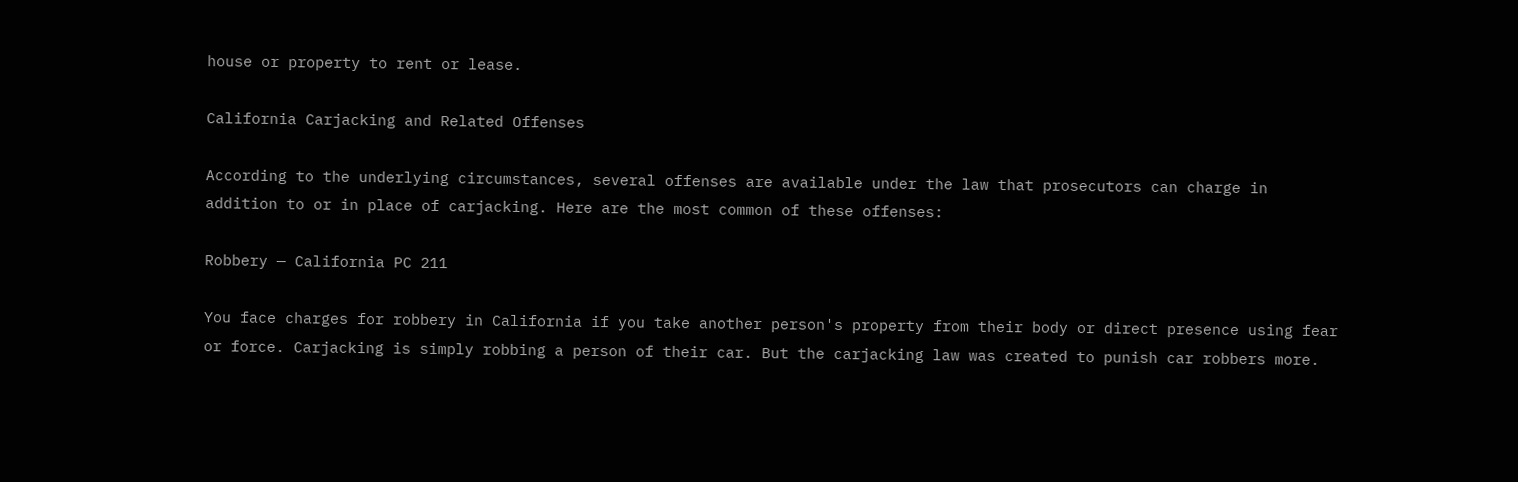house or property to rent or lease.

California Carjacking and Related Offenses

According to the underlying circumstances, several offenses are available under the law that prosecutors can charge in addition to or in place of carjacking. Here are the most common of these offenses:

Robbery — California PC 211

You face charges for robbery in California if you take another person's property from their body or direct presence using fear or force. Carjacking is simply robbing a person of their car. But the carjacking law was created to punish car robbers more.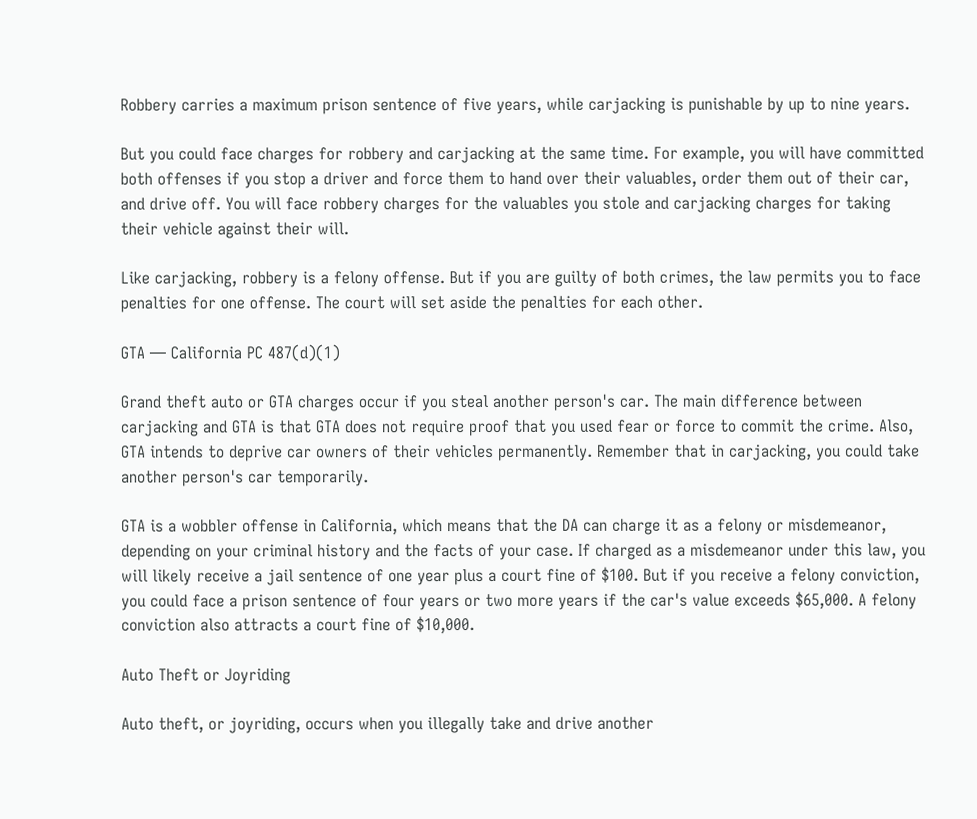Robbery carries a maximum prison sentence of five years, while carjacking is punishable by up to nine years.

But you could face charges for robbery and carjacking at the same time. For example, you will have committed both offenses if you stop a driver and force them to hand over their valuables, order them out of their car, and drive off. You will face robbery charges for the valuables you stole and carjacking charges for taking their vehicle against their will.

Like carjacking, robbery is a felony offense. But if you are guilty of both crimes, the law permits you to face penalties for one offense. The court will set aside the penalties for each other.

GTA — California PC 487(d)(1)

Grand theft auto or GTA charges occur if you steal another person's car. The main difference between carjacking and GTA is that GTA does not require proof that you used fear or force to commit the crime. Also, GTA intends to deprive car owners of their vehicles permanently. Remember that in carjacking, you could take another person's car temporarily.

GTA is a wobbler offense in California, which means that the DA can charge it as a felony or misdemeanor, depending on your criminal history and the facts of your case. If charged as a misdemeanor under this law, you will likely receive a jail sentence of one year plus a court fine of $100. But if you receive a felony conviction, you could face a prison sentence of four years or two more years if the car's value exceeds $65,000. A felony conviction also attracts a court fine of $10,000.

Auto Theft or Joyriding

Auto theft, or joyriding, occurs when you illegally take and drive another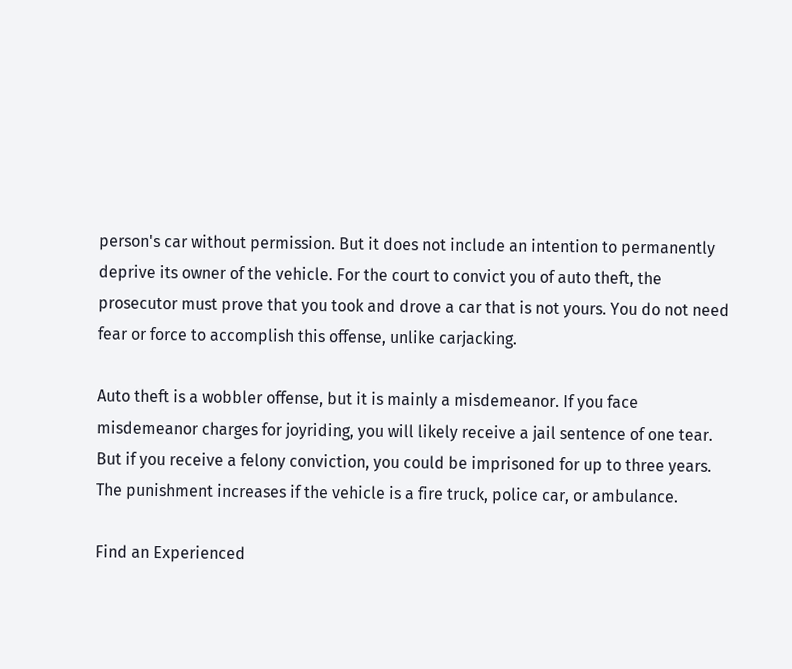person's car without permission. But it does not include an intention to permanently deprive its owner of the vehicle. For the court to convict you of auto theft, the prosecutor must prove that you took and drove a car that is not yours. You do not need fear or force to accomplish this offense, unlike carjacking.

Auto theft is a wobbler offense, but it is mainly a misdemeanor. If you face misdemeanor charges for joyriding, you will likely receive a jail sentence of one tear. But if you receive a felony conviction, you could be imprisoned for up to three years. The punishment increases if the vehicle is a fire truck, police car, or ambulance.

Find an Experienced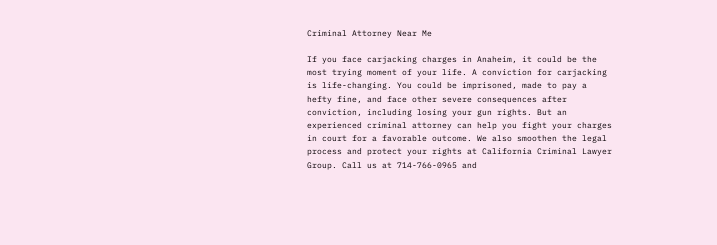Criminal Attorney Near Me

If you face carjacking charges in Anaheim, it could be the most trying moment of your life. A conviction for carjacking is life-changing. You could be imprisoned, made to pay a hefty fine, and face other severe consequences after conviction, including losing your gun rights. But an experienced criminal attorney can help you fight your charges in court for a favorable outcome. We also smoothen the legal process and protect your rights at California Criminal Lawyer Group. Call us at 714-766-0965 and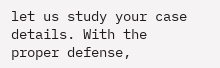let us study your case details. With the proper defense,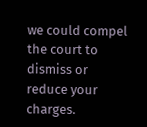we could compel the court to dismiss or reduce your charges.